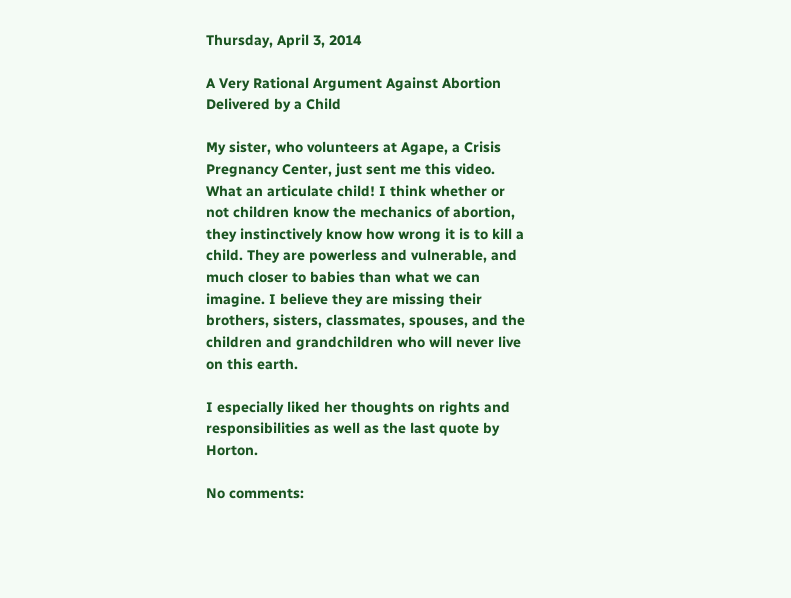Thursday, April 3, 2014

A Very Rational Argument Against Abortion Delivered by a Child

My sister, who volunteers at Agape, a Crisis Pregnancy Center, just sent me this video. What an articulate child! I think whether or not children know the mechanics of abortion, they instinctively know how wrong it is to kill a child. They are powerless and vulnerable, and much closer to babies than what we can imagine. I believe they are missing their brothers, sisters, classmates, spouses, and the children and grandchildren who will never live on this earth.

I especially liked her thoughts on rights and responsibilities as well as the last quote by Horton.

No comments: